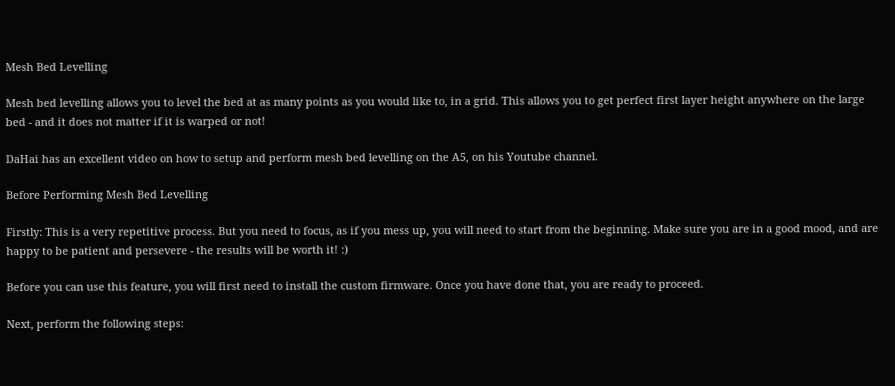Mesh Bed Levelling

Mesh bed levelling allows you to level the bed at as many points as you would like to, in a grid. This allows you to get perfect first layer height anywhere on the large bed - and it does not matter if it is warped or not!

DaHai has an excellent video on how to setup and perform mesh bed levelling on the A5, on his Youtube channel.

Before Performing Mesh Bed Levelling

Firstly: This is a very repetitive process. But you need to focus, as if you mess up, you will need to start from the beginning. Make sure you are in a good mood, and are happy to be patient and persevere - the results will be worth it! :)

Before you can use this feature, you will first need to install the custom firmware. Once you have done that, you are ready to proceed.

Next, perform the following steps: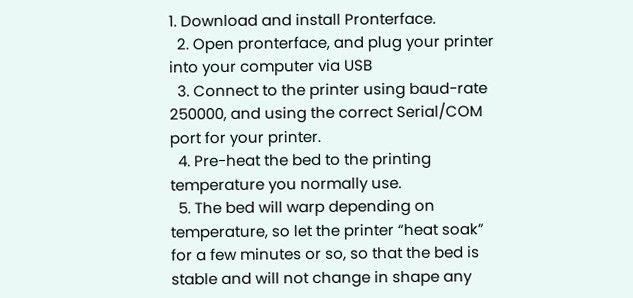1. Download and install Pronterface.
  2. Open pronterface, and plug your printer into your computer via USB
  3. Connect to the printer using baud-rate 250000, and using the correct Serial/COM port for your printer.
  4. Pre-heat the bed to the printing temperature you normally use.
  5. The bed will warp depending on temperature, so let the printer “heat soak” for a few minutes or so, so that the bed is stable and will not change in shape any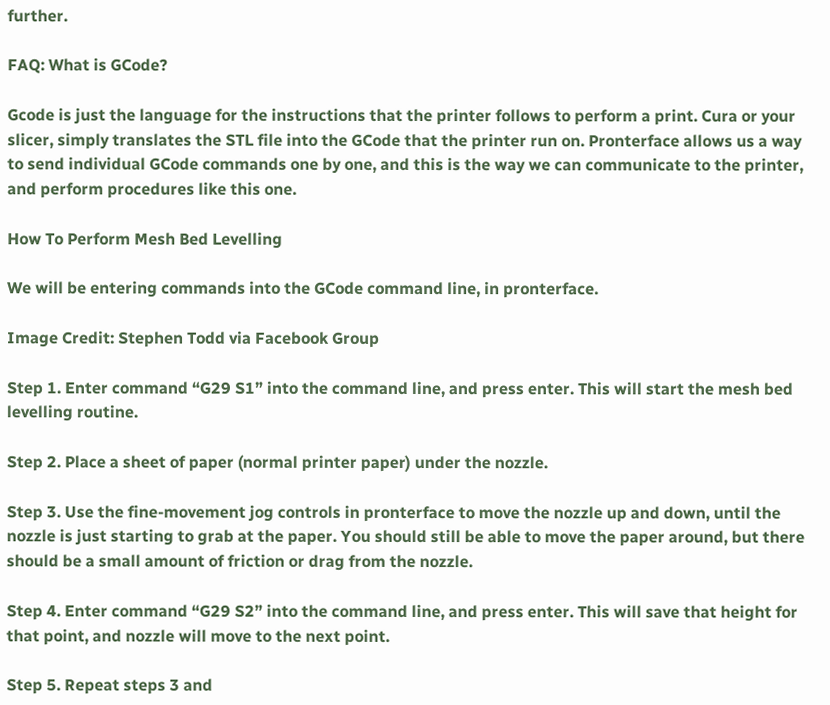further.

FAQ: What is GCode?

Gcode is just the language for the instructions that the printer follows to perform a print. Cura or your slicer, simply translates the STL file into the GCode that the printer run on. Pronterface allows us a way to send individual GCode commands one by one, and this is the way we can communicate to the printer, and perform procedures like this one.

How To Perform Mesh Bed Levelling

We will be entering commands into the GCode command line, in pronterface.

Image Credit: Stephen Todd via Facebook Group

Step 1. Enter command “G29 S1” into the command line, and press enter. This will start the mesh bed levelling routine.

Step 2. Place a sheet of paper (normal printer paper) under the nozzle.

Step 3. Use the fine-movement jog controls in pronterface to move the nozzle up and down, until the nozzle is just starting to grab at the paper. You should still be able to move the paper around, but there should be a small amount of friction or drag from the nozzle.

Step 4. Enter command “G29 S2” into the command line, and press enter. This will save that height for that point, and nozzle will move to the next point.

Step 5. Repeat steps 3 and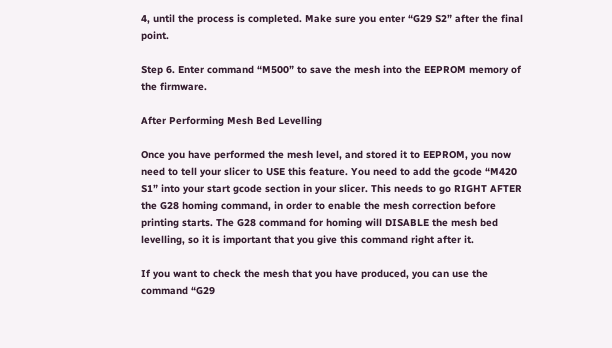4, until the process is completed. Make sure you enter “G29 S2” after the final point.

Step 6. Enter command “M500” to save the mesh into the EEPROM memory of the firmware.

After Performing Mesh Bed Levelling

Once you have performed the mesh level, and stored it to EEPROM, you now need to tell your slicer to USE this feature. You need to add the gcode “M420 S1” into your start gcode section in your slicer. This needs to go RIGHT AFTER the G28 homing command, in order to enable the mesh correction before printing starts. The G28 command for homing will DISABLE the mesh bed levelling, so it is important that you give this command right after it.

If you want to check the mesh that you have produced, you can use the command “G29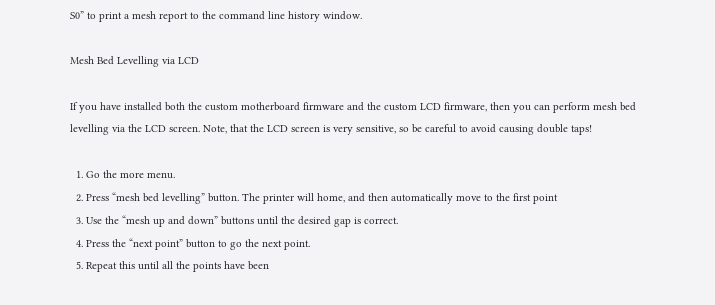S0” to print a mesh report to the command line history window.

Mesh Bed Levelling via LCD

If you have installed both the custom motherboard firmware and the custom LCD firmware, then you can perform mesh bed levelling via the LCD screen. Note, that the LCD screen is very sensitive, so be careful to avoid causing double taps!

  1. Go the more menu.
  2. Press “mesh bed levelling” button. The printer will home, and then automatically move to the first point
  3. Use the “mesh up and down” buttons until the desired gap is correct.
  4. Press the “next point” button to go the next point.
  5. Repeat this until all the points have been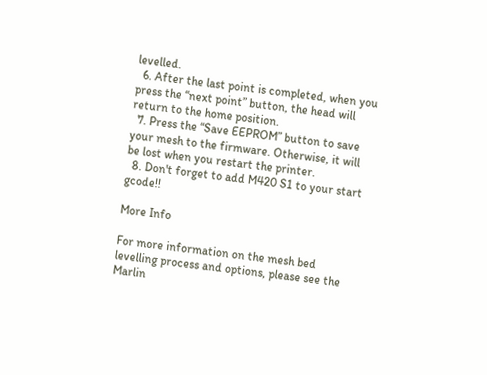levelled.
  6. After the last point is completed, when you press the “next point” button, the head will return to the home position.
  7. Press the “Save EEPROM” button to save your mesh to the firmware. Otherwise, it will be lost when you restart the printer.
  8. Don't forget to add M420 S1 to your start gcode!!

More Info

For more information on the mesh bed levelling process and options, please see the Marlin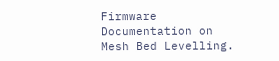Firmware Documentation on Mesh Bed Levelling.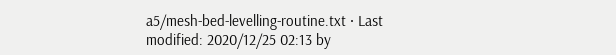a5/mesh-bed-levelling-routine.txt · Last modified: 2020/12/25 02:13 by